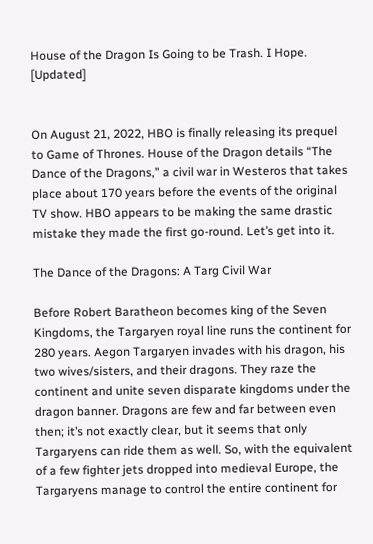House of the Dragon Is Going to be Trash. I Hope. [Updated]


On August 21, 2022, HBO is finally releasing its prequel to Game of Thrones. House of the Dragon details “The Dance of the Dragons,” a civil war in Westeros that takes place about 170 years before the events of the original TV show. HBO appears to be making the same drastic mistake they made the first go-round. Let’s get into it.

The Dance of the Dragons: A Targ Civil War

Before Robert Baratheon becomes king of the Seven Kingdoms, the Targaryen royal line runs the continent for 280 years. Aegon Targaryen invades with his dragon, his two wives/sisters, and their dragons. They raze the continent and unite seven disparate kingdoms under the dragon banner. Dragons are few and far between even then; it’s not exactly clear, but it seems that only Targaryens can ride them as well. So, with the equivalent of a few fighter jets dropped into medieval Europe, the Targaryens manage to control the entire continent for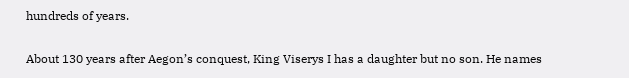hundreds of years.

About 130 years after Aegon’s conquest, King Viserys I has a daughter but no son. He names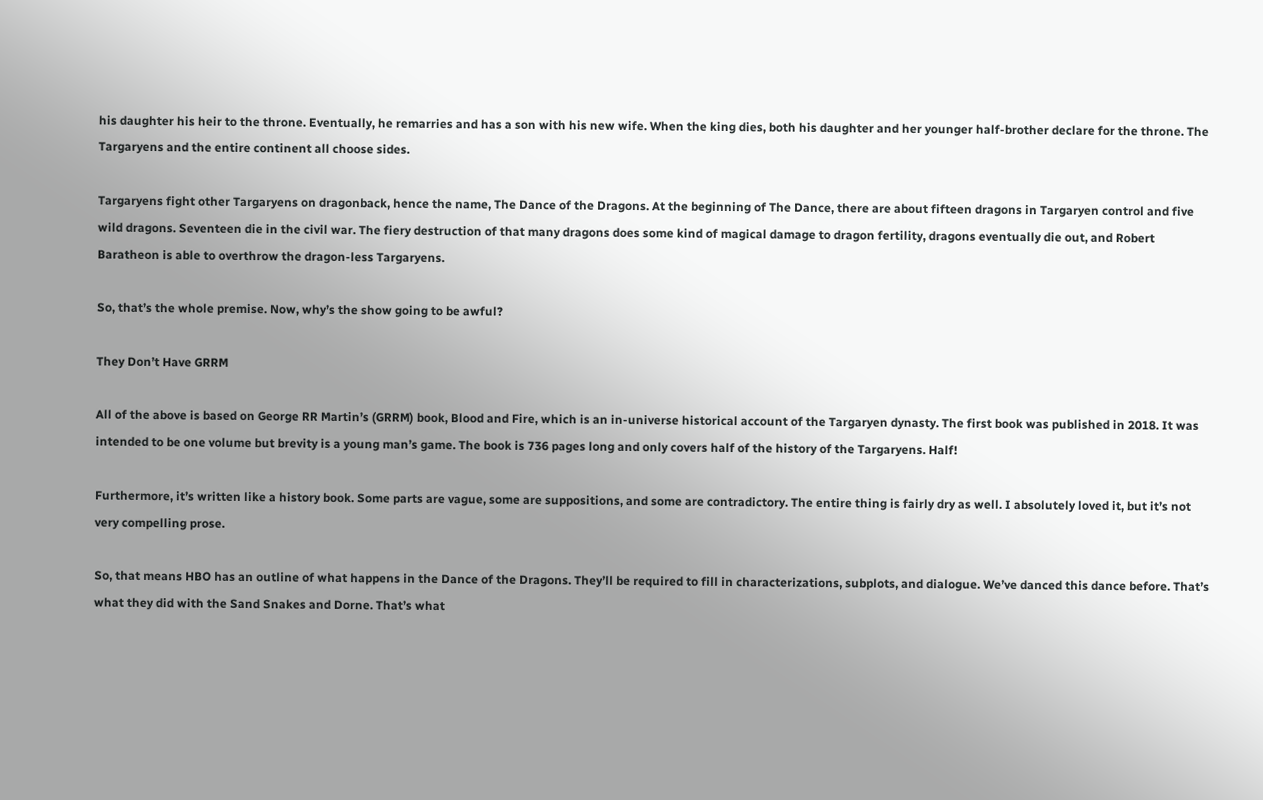his daughter his heir to the throne. Eventually, he remarries and has a son with his new wife. When the king dies, both his daughter and her younger half-brother declare for the throne. The Targaryens and the entire continent all choose sides.

Targaryens fight other Targaryens on dragonback, hence the name, The Dance of the Dragons. At the beginning of The Dance, there are about fifteen dragons in Targaryen control and five wild dragons. Seventeen die in the civil war. The fiery destruction of that many dragons does some kind of magical damage to dragon fertility, dragons eventually die out, and Robert Baratheon is able to overthrow the dragon-less Targaryens.

So, that’s the whole premise. Now, why’s the show going to be awful?

They Don’t Have GRRM

All of the above is based on George RR Martin’s (GRRM) book, Blood and Fire, which is an in-universe historical account of the Targaryen dynasty. The first book was published in 2018. It was intended to be one volume but brevity is a young man’s game. The book is 736 pages long and only covers half of the history of the Targaryens. Half!

Furthermore, it’s written like a history book. Some parts are vague, some are suppositions, and some are contradictory. The entire thing is fairly dry as well. I absolutely loved it, but it’s not very compelling prose.

So, that means HBO has an outline of what happens in the Dance of the Dragons. They’ll be required to fill in characterizations, subplots, and dialogue. We’ve danced this dance before. That’s what they did with the Sand Snakes and Dorne. That’s what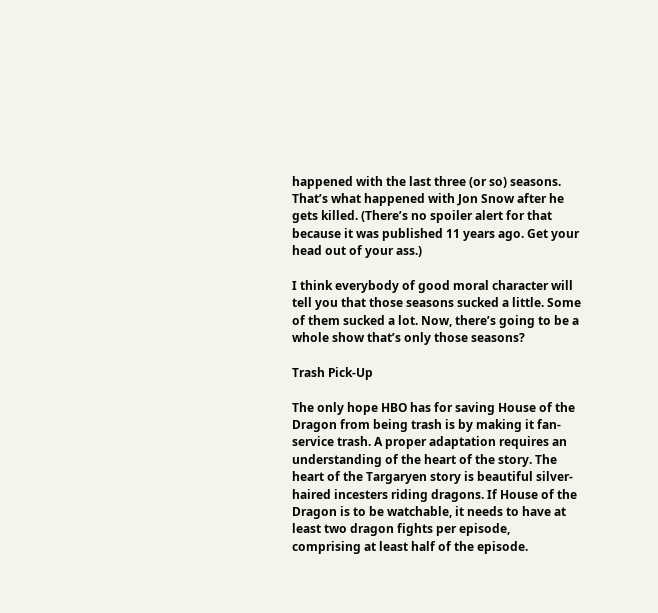happened with the last three (or so) seasons. That’s what happened with Jon Snow after he gets killed. (There’s no spoiler alert for that because it was published 11 years ago. Get your head out of your ass.)

I think everybody of good moral character will tell you that those seasons sucked a little. Some of them sucked a lot. Now, there’s going to be a whole show that’s only those seasons?

Trash Pick-Up

The only hope HBO has for saving House of the Dragon from being trash is by making it fan-service trash. A proper adaptation requires an understanding of the heart of the story. The heart of the Targaryen story is beautiful silver-haired incesters riding dragons. If House of the Dragon is to be watchable, it needs to have at least two dragon fights per episode, comprising at least half of the episode.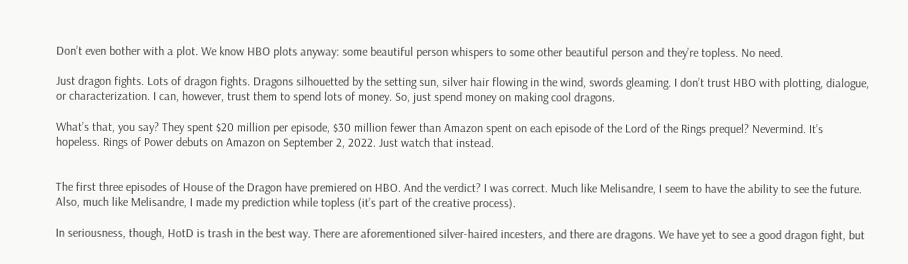Don’t even bother with a plot. We know HBO plots anyway: some beautiful person whispers to some other beautiful person and they’re topless. No need.

Just dragon fights. Lots of dragon fights. Dragons silhouetted by the setting sun, silver hair flowing in the wind, swords gleaming. I don’t trust HBO with plotting, dialogue, or characterization. I can, however, trust them to spend lots of money. So, just spend money on making cool dragons.

What’s that, you say? They spent $20 million per episode, $30 million fewer than Amazon spent on each episode of the Lord of the Rings prequel? Nevermind. It’s hopeless. Rings of Power debuts on Amazon on September 2, 2022. Just watch that instead.


The first three episodes of House of the Dragon have premiered on HBO. And the verdict? I was correct. Much like Melisandre, I seem to have the ability to see the future. Also, much like Melisandre, I made my prediction while topless (it’s part of the creative process).

In seriousness, though, HotD is trash in the best way. There are aforementioned silver-haired incesters, and there are dragons. We have yet to see a good dragon fight, but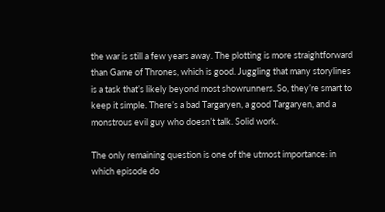the war is still a few years away. The plotting is more straightforward than Game of Thrones, which is good. Juggling that many storylines is a task that’s likely beyond most showrunners. So, they’re smart to keep it simple. There’s a bad Targaryen, a good Targaryen, and a monstrous evil guy who doesn’t talk. Solid work.

The only remaining question is one of the utmost importance: in which episode do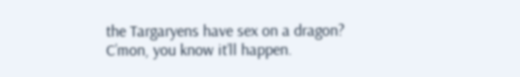the Targaryens have sex on a dragon? C’mon, you know it’ll happen.